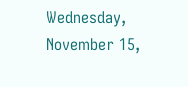Wednesday, November 15,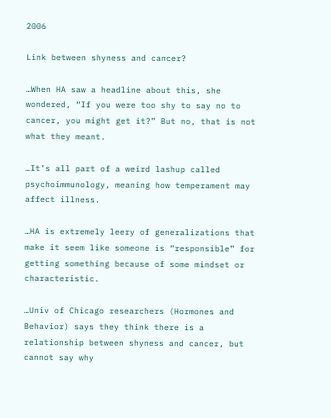2006

Link between shyness and cancer?

…When HA saw a headline about this, she wondered, “If you were too shy to say no to cancer, you might get it?” But no, that is not what they meant.

…It’s all part of a weird lashup called psychoimmunology, meaning how temperament may affect illness.

…HA is extremely leery of generalizations that make it seem like someone is “responsible” for getting something because of some mindset or characteristic.

…Univ of Chicago researchers (Hormones and Behavior) says they think there is a relationship between shyness and cancer, but cannot say why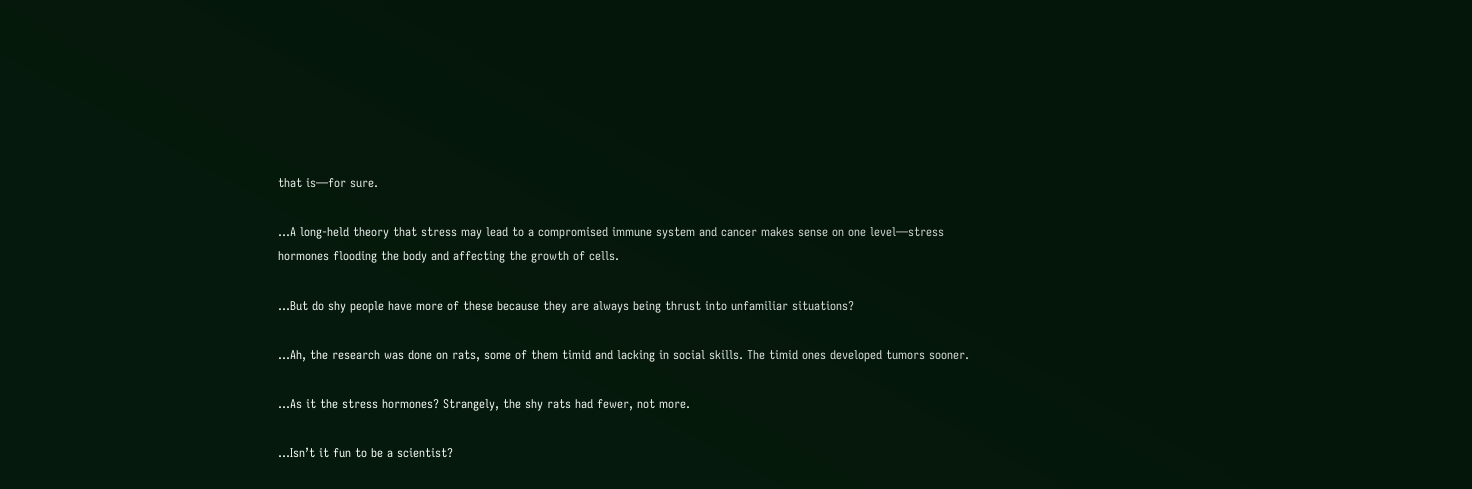that is—for sure.

…A long-held theory that stress may lead to a compromised immune system and cancer makes sense on one level—stress hormones flooding the body and affecting the growth of cells.

…But do shy people have more of these because they are always being thrust into unfamiliar situations?

…Ah, the research was done on rats, some of them timid and lacking in social skills. The timid ones developed tumors sooner.

…As it the stress hormones? Strangely, the shy rats had fewer, not more.

…Isn’t it fun to be a scientist?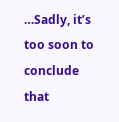…Sadly, it’s too soon to conclude that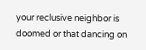your reclusive neighbor is doomed or that dancing on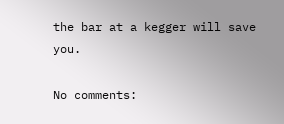the bar at a kegger will save you.

No comments: